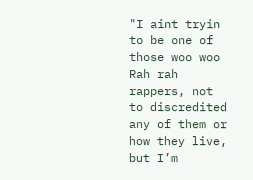"I aint tryin to be one of those woo woo Rah rah rappers, not to discredited any of them or how they live, but I’m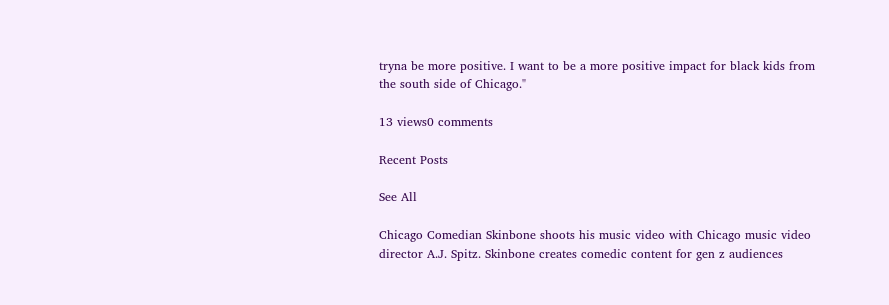tryna be more positive. I want to be a more positive impact for black kids from the south side of Chicago."

13 views0 comments

Recent Posts

See All

Chicago Comedian Skinbone shoots his music video with Chicago music video director A.J. Spitz. Skinbone creates comedic content for gen z audiences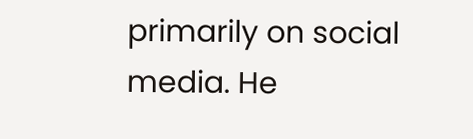primarily on social media. He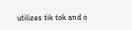utilizes tik tok and o